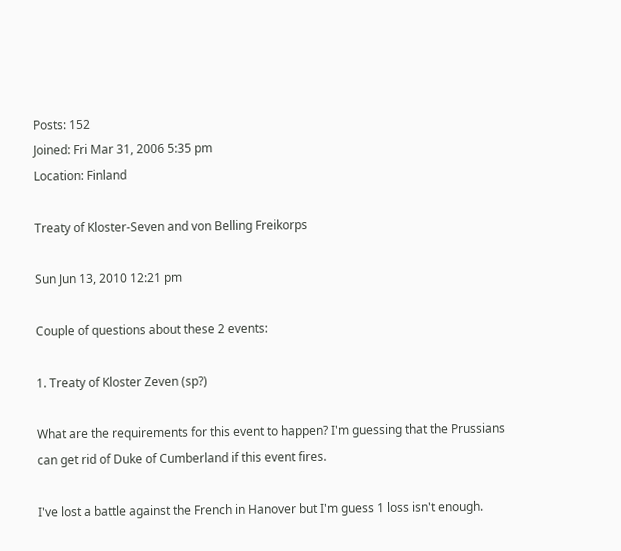Posts: 152
Joined: Fri Mar 31, 2006 5:35 pm
Location: Finland

Treaty of Kloster-Seven and von Belling Freikorps

Sun Jun 13, 2010 12:21 pm

Couple of questions about these 2 events:

1. Treaty of Kloster Zeven (sp?)

What are the requirements for this event to happen? I'm guessing that the Prussians can get rid of Duke of Cumberland if this event fires.

I've lost a battle against the French in Hanover but I'm guess 1 loss isn't enough.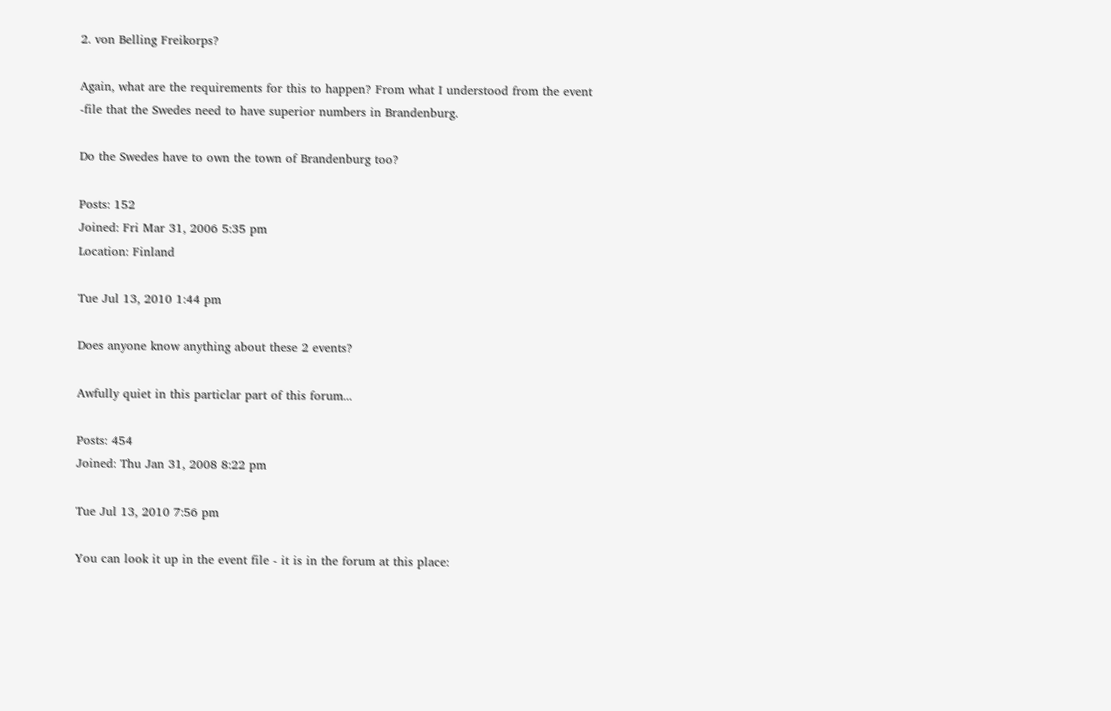2. von Belling Freikorps?

Again, what are the requirements for this to happen? From what I understood from the event -file that the Swedes need to have superior numbers in Brandenburg.

Do the Swedes have to own the town of Brandenburg too?

Posts: 152
Joined: Fri Mar 31, 2006 5:35 pm
Location: Finland

Tue Jul 13, 2010 1:44 pm

Does anyone know anything about these 2 events?

Awfully quiet in this particlar part of this forum...

Posts: 454
Joined: Thu Jan 31, 2008 8:22 pm

Tue Jul 13, 2010 7:56 pm

You can look it up in the event file - it is in the forum at this place: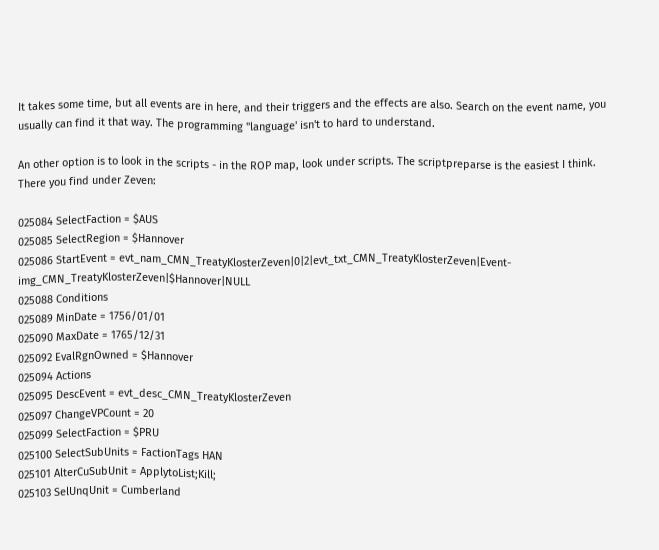It takes some time, but all events are in here, and their triggers and the effects are also. Search on the event name, you usually can find it that way. The programming "language' isn't to hard to understand.

An other option is to look in the scripts - in the ROP map, look under scripts. The scriptpreparse is the easiest I think. There you find under Zeven:

025084 SelectFaction = $AUS
025085 SelectRegion = $Hannover
025086 StartEvent = evt_nam_CMN_TreatyKlosterZeven|0|2|evt_txt_CMN_TreatyKlosterZeven|Event-img_CMN_TreatyKlosterZeven|$Hannover|NULL
025088 Conditions
025089 MinDate = 1756/01/01
025090 MaxDate = 1765/12/31
025092 EvalRgnOwned = $Hannover
025094 Actions
025095 DescEvent = evt_desc_CMN_TreatyKlosterZeven
025097 ChangeVPCount = 20
025099 SelectFaction = $PRU
025100 SelectSubUnits = FactionTags HAN
025101 AlterCuSubUnit = ApplytoList;Kill;
025103 SelUnqUnit = Cumberland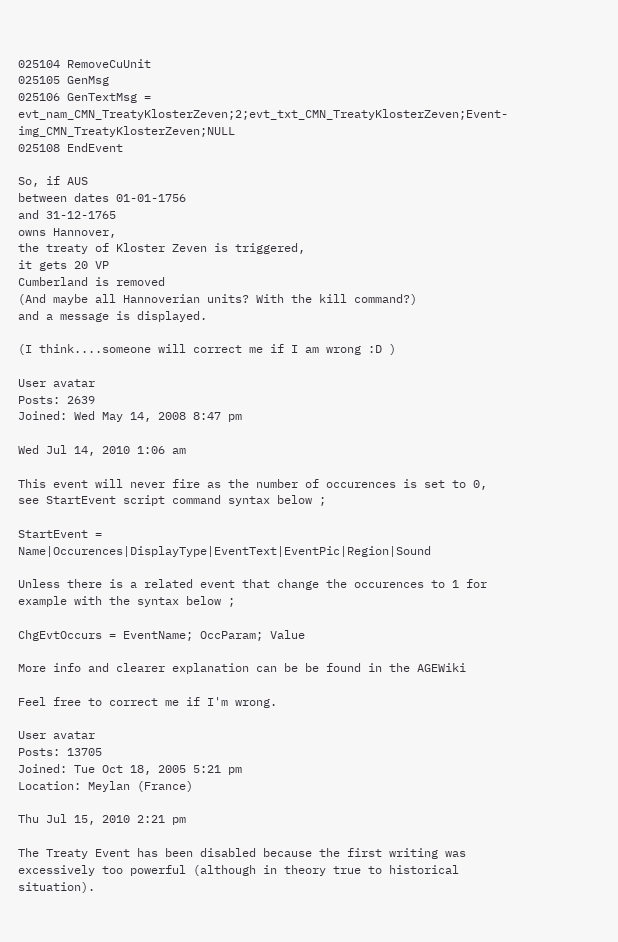025104 RemoveCuUnit
025105 GenMsg
025106 GenTextMsg = evt_nam_CMN_TreatyKlosterZeven;2;evt_txt_CMN_TreatyKlosterZeven;Event-img_CMN_TreatyKlosterZeven;NULL
025108 EndEvent

So, if AUS
between dates 01-01-1756
and 31-12-1765
owns Hannover,
the treaty of Kloster Zeven is triggered,
it gets 20 VP
Cumberland is removed
(And maybe all Hannoverian units? With the kill command?)
and a message is displayed.

(I think....someone will correct me if I am wrong :D )

User avatar
Posts: 2639
Joined: Wed May 14, 2008 8:47 pm

Wed Jul 14, 2010 1:06 am

This event will never fire as the number of occurences is set to 0, see StartEvent script command syntax below ;

StartEvent = Name|Occurences|DisplayType|EventText|EventPic|Region|Sound

Unless there is a related event that change the occurences to 1 for example with the syntax below ;

ChgEvtOccurs = EventName; OccParam; Value

More info and clearer explanation can be be found in the AGEWiki

Feel free to correct me if I'm wrong.

User avatar
Posts: 13705
Joined: Tue Oct 18, 2005 5:21 pm
Location: Meylan (France)

Thu Jul 15, 2010 2:21 pm

The Treaty Event has been disabled because the first writing was excessively too powerful (although in theory true to historical situation).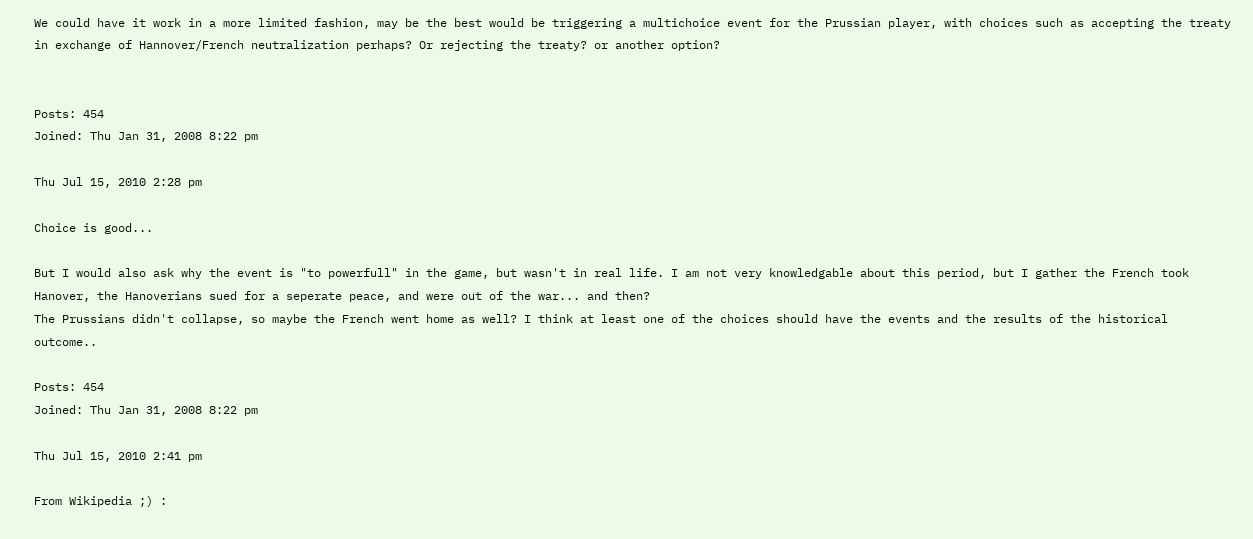We could have it work in a more limited fashion, may be the best would be triggering a multichoice event for the Prussian player, with choices such as accepting the treaty in exchange of Hannover/French neutralization perhaps? Or rejecting the treaty? or another option?


Posts: 454
Joined: Thu Jan 31, 2008 8:22 pm

Thu Jul 15, 2010 2:28 pm

Choice is good...

But I would also ask why the event is "to powerfull" in the game, but wasn't in real life. I am not very knowledgable about this period, but I gather the French took Hanover, the Hanoverians sued for a seperate peace, and were out of the war... and then?
The Prussians didn't collapse, so maybe the French went home as well? I think at least one of the choices should have the events and the results of the historical outcome..

Posts: 454
Joined: Thu Jan 31, 2008 8:22 pm

Thu Jul 15, 2010 2:41 pm

From Wikipedia ;) :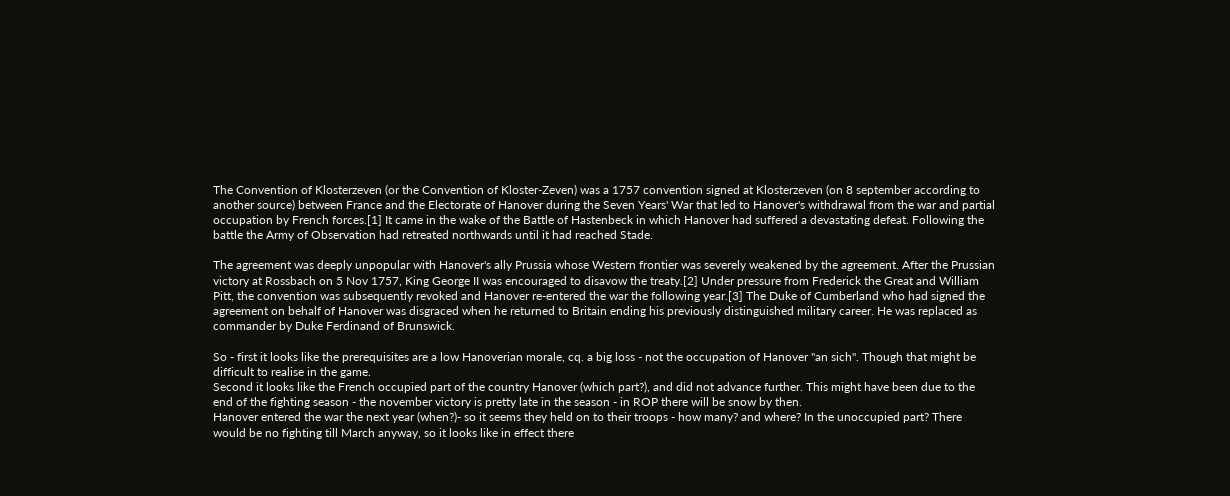The Convention of Klosterzeven (or the Convention of Kloster-Zeven) was a 1757 convention signed at Klosterzeven (on 8 september according to another source) between France and the Electorate of Hanover during the Seven Years' War that led to Hanover's withdrawal from the war and partial occupation by French forces.[1] It came in the wake of the Battle of Hastenbeck in which Hanover had suffered a devastating defeat. Following the battle the Army of Observation had retreated northwards until it had reached Stade.

The agreement was deeply unpopular with Hanover's ally Prussia whose Western frontier was severely weakened by the agreement. After the Prussian victory at Rossbach on 5 Nov 1757, King George II was encouraged to disavow the treaty.[2] Under pressure from Frederick the Great and William Pitt, the convention was subsequently revoked and Hanover re-entered the war the following year.[3] The Duke of Cumberland who had signed the agreement on behalf of Hanover was disgraced when he returned to Britain ending his previously distinguished military career. He was replaced as commander by Duke Ferdinand of Brunswick.

So - first it looks like the prerequisites are a low Hanoverian morale, cq. a big loss - not the occupation of Hanover "an sich". Though that might be difficult to realise in the game.
Second it looks like the French occupied part of the country Hanover (which part?), and did not advance further. This might have been due to the end of the fighting season - the november victory is pretty late in the season - in ROP there will be snow by then.
Hanover entered the war the next year (when?)- so it seems they held on to their troops - how many? and where? In the unoccupied part? There would be no fighting till March anyway, so it looks like in effect there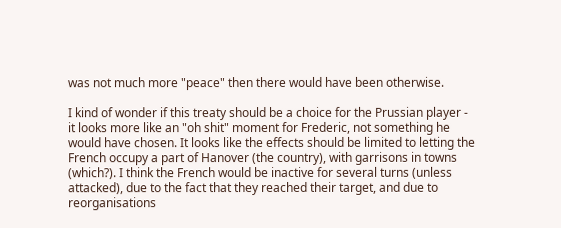was not much more "peace" then there would have been otherwise.

I kind of wonder if this treaty should be a choice for the Prussian player - it looks more like an "oh shit" moment for Frederic, not something he would have chosen. It looks like the effects should be limited to letting the French occupy a part of Hanover (the country), with garrisons in towns (which?). I think the French would be inactive for several turns (unless attacked), due to the fact that they reached their target, and due to reorganisations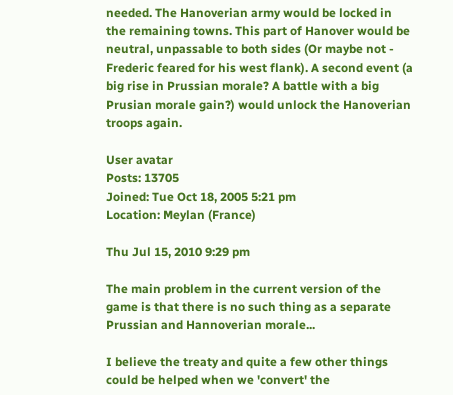needed. The Hanoverian army would be locked in the remaining towns. This part of Hanover would be neutral, unpassable to both sides (Or maybe not - Frederic feared for his west flank). A second event (a big rise in Prussian morale? A battle with a big Prusian morale gain?) would unlock the Hanoverian troops again.

User avatar
Posts: 13705
Joined: Tue Oct 18, 2005 5:21 pm
Location: Meylan (France)

Thu Jul 15, 2010 9:29 pm

The main problem in the current version of the game is that there is no such thing as a separate Prussian and Hannoverian morale...

I believe the treaty and quite a few other things could be helped when we 'convert' the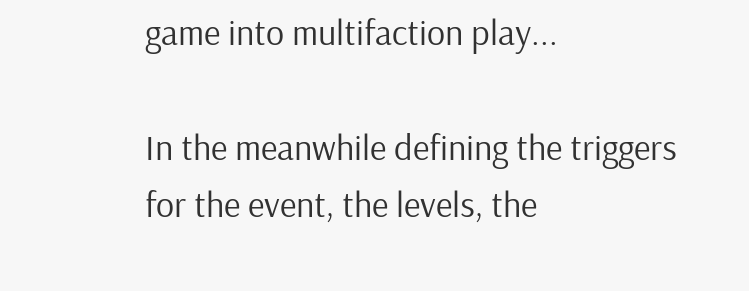game into multifaction play...

In the meanwhile defining the triggers for the event, the levels, the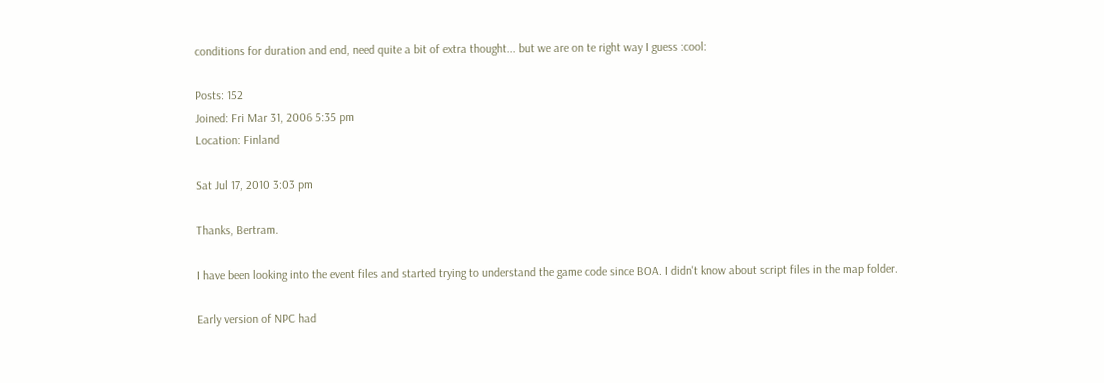conditions for duration and end, need quite a bit of extra thought... but we are on te right way I guess :cool:

Posts: 152
Joined: Fri Mar 31, 2006 5:35 pm
Location: Finland

Sat Jul 17, 2010 3:03 pm

Thanks, Bertram.

I have been looking into the event files and started trying to understand the game code since BOA. I didn't know about script files in the map folder.

Early version of NPC had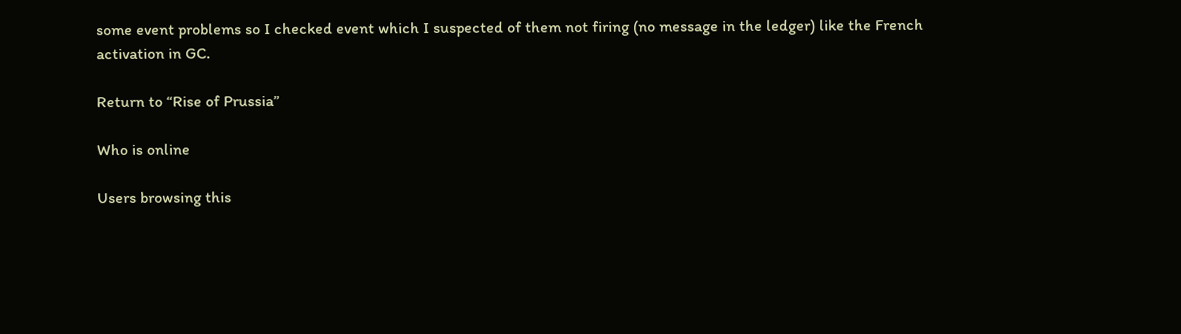some event problems so I checked event which I suspected of them not firing (no message in the ledger) like the French activation in GC.

Return to “Rise of Prussia”

Who is online

Users browsing this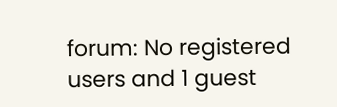forum: No registered users and 1 guest